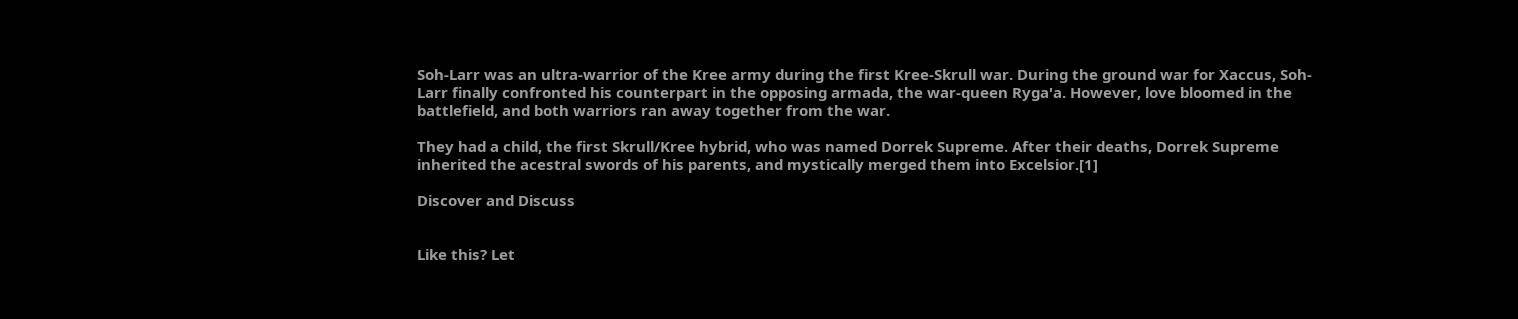Soh-Larr was an ultra-warrior of the Kree army during the first Kree-Skrull war. During the ground war for Xaccus, Soh-Larr finally confronted his counterpart in the opposing armada, the war-queen Ryga'a. However, love bloomed in the battlefield, and both warriors ran away together from the war.

They had a child, the first Skrull/Kree hybrid, who was named Dorrek Supreme. After their deaths, Dorrek Supreme inherited the acestral swords of his parents, and mystically merged them into Excelsior.[1]

Discover and Discuss


Like this? Let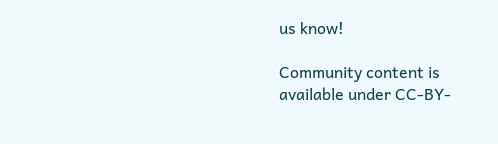us know!

Community content is available under CC-BY-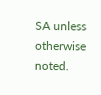SA unless otherwise noted.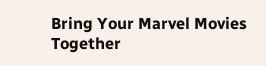Bring Your Marvel Movies Together